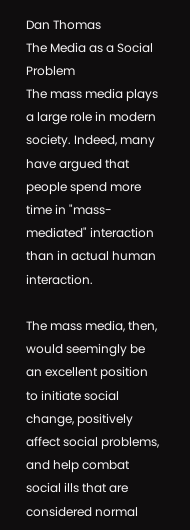Dan Thomas
The Media as a Social Problem
The mass media plays a large role in modern society. Indeed, many have argued that people spend more time in "mass-mediated" interaction than in actual human interaction.

The mass media, then, would seemingly be an excellent position to initiate social change, positively affect social problems, and help combat social ills that are considered normal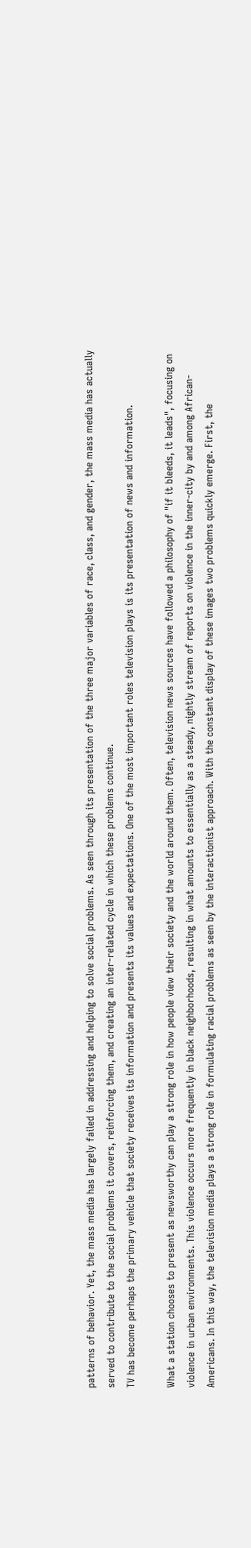patterns of behavior. Yet, the mass media has largely failed in addressing and helping to solve social problems. As seen through its presentation of the three major variables of race, class, and gender, the mass media has actually served to contribute to the social problems it covers, reinforcing them, and creating an inter-related cycle in which these problems continue.
TV has become perhaps the primary vehicle that society receives its information and presents its values and expectations. One of the most important roles television plays is its presentation of news and information.

What a station chooses to present as newsworthy can play a strong role in how people view their society and the world around them. Often, television news sources have followed a philosophy of "if it bleeds, it leads", focusing on violence in urban environments. This violence occurs more frequently in black neighborhoods, resulting in what amounts to essentially as a steady, nightly stream of reports on violence in the inner-city by and among African-Americans. In this way, the television media plays a strong role in formulating racial problems as seen by the interactionist approach. With the constant display of these images two problems quickly emerge. First, the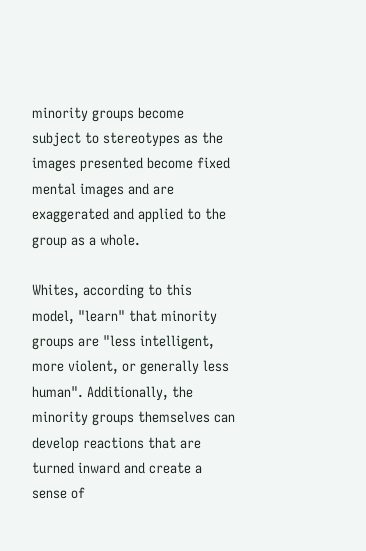minority groups become subject to stereotypes as the images presented become fixed mental images and are exaggerated and applied to the group as a whole.

Whites, according to this model, "learn" that minority groups are "less intelligent, more violent, or generally less human". Additionally, the minority groups themselves can develop reactions that are turned inward and create a sense of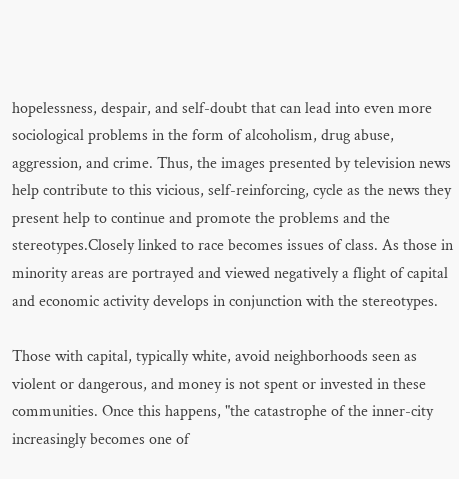hopelessness, despair, and self-doubt that can lead into even more sociological problems in the form of alcoholism, drug abuse, aggression, and crime. Thus, the images presented by television news help contribute to this vicious, self-reinforcing, cycle as the news they present help to continue and promote the problems and the stereotypes.Closely linked to race becomes issues of class. As those in minority areas are portrayed and viewed negatively a flight of capital and economic activity develops in conjunction with the stereotypes.

Those with capital, typically white, avoid neighborhoods seen as violent or dangerous, and money is not spent or invested in these communities. Once this happens, "the catastrophe of the inner-city increasingly becomes one of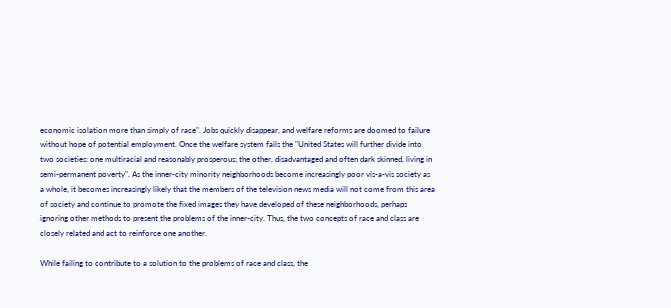economic isolation more than simply of race". Jobs quickly disappear, and welfare reforms are doomed to failure without hope of potential employment. Once the welfare system fails the "United States will further divide into two societies: one multiracial and reasonably prosperous; the other, disadvantaged and often dark skinned, living in semi-permanent poverty". As the inner-city minority neighborhoods become increasingly poor vis-a-vis society as a whole, it becomes increasingly likely that the members of the television news media will not come from this area of society and continue to promote the fixed images they have developed of these neighborhoods, perhaps ignoring other methods to present the problems of the inner-city. Thus, the two concepts of race and class are closely related and act to reinforce one another.

While failing to contribute to a solution to the problems of race and class, the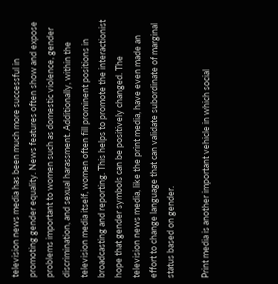television news media has been much more successful in promoting gender equality. News features often show and expose problems important to women such as domestic violence, gender discrimination, and sexual harassment. Additionally, within the television media itself, women often fill prominent positions in broadcasting and reporting. This helps to promote the interactionist hope that gender symbols can be positively changed. The television news media, like the print media, have even made an effort to change language that can validate subordinate of marginal status based on gender.

Print media is another important vehicle in which social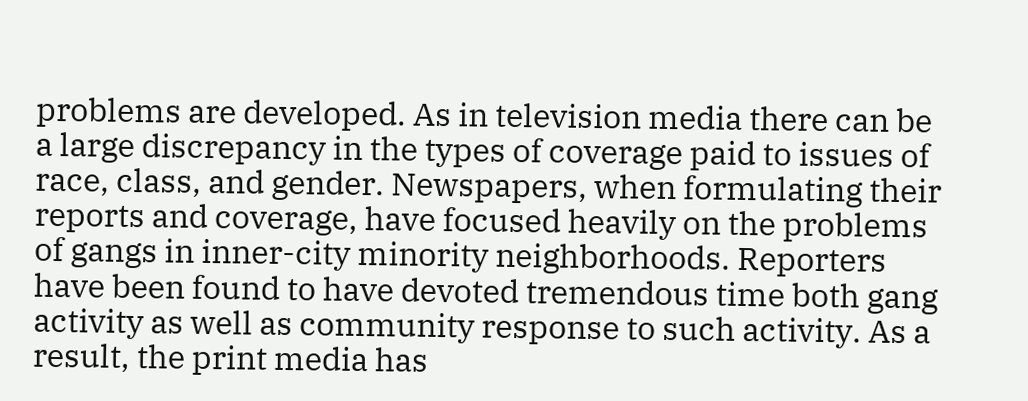problems are developed. As in television media there can be a large discrepancy in the types of coverage paid to issues of race, class, and gender. Newspapers, when formulating their reports and coverage, have focused heavily on the problems of gangs in inner-city minority neighborhoods. Reporters have been found to have devoted tremendous time both gang activity as well as community response to such activity. As a result, the print media has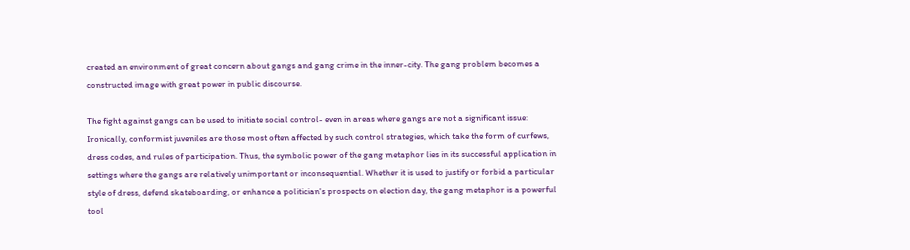created an environment of great concern about gangs and gang crime in the inner-city. The gang problem becomes a constructed image with great power in public discourse.

The fight against gangs can be used to initiate social control- even in areas where gangs are not a significant issue:
Ironically, conformist juveniles are those most often affected by such control strategies, which take the form of curfews, dress codes, and rules of participation. Thus, the symbolic power of the gang metaphor lies in its successful application in settings where the gangs are relatively unimportant or inconsequential. Whether it is used to justify or forbid a particular style of dress, defend skateboarding, or enhance a politician's prospects on election day, the gang metaphor is a powerful tool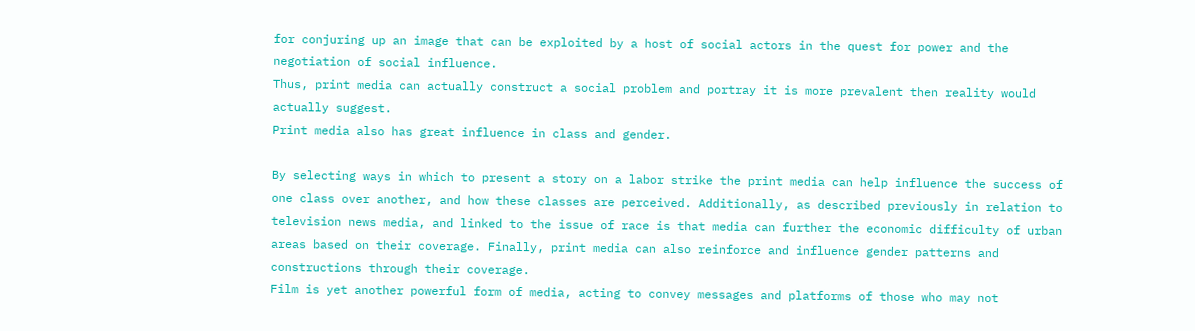for conjuring up an image that can be exploited by a host of social actors in the quest for power and the negotiation of social influence.
Thus, print media can actually construct a social problem and portray it is more prevalent then reality would actually suggest.
Print media also has great influence in class and gender.

By selecting ways in which to present a story on a labor strike the print media can help influence the success of one class over another, and how these classes are perceived. Additionally, as described previously in relation to television news media, and linked to the issue of race is that media can further the economic difficulty of urban areas based on their coverage. Finally, print media can also reinforce and influence gender patterns and constructions through their coverage.
Film is yet another powerful form of media, acting to convey messages and platforms of those who may not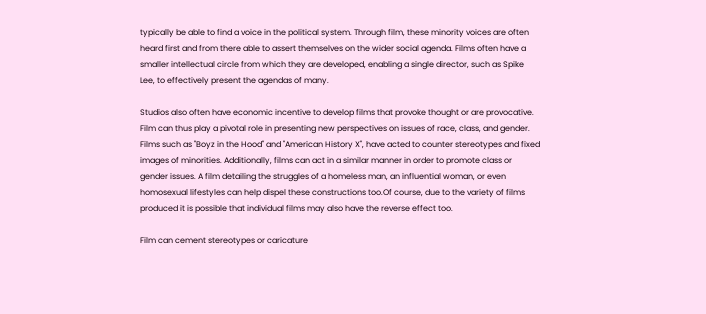typically be able to find a voice in the political system. Through film, these minority voices are often heard first and from there able to assert themselves on the wider social agenda. Films often have a smaller intellectual circle from which they are developed, enabling a single director, such as Spike Lee, to effectively present the agendas of many.

Studios also often have economic incentive to develop films that provoke thought or are provocative. Film can thus play a pivotal role in presenting new perspectives on issues of race, class, and gender. Films such as "Boyz in the Hood" and "American History X", have acted to counter stereotypes and fixed images of minorities. Additionally, films can act in a similar manner in order to promote class or gender issues. A film detailing the struggles of a homeless man, an influential woman, or even homosexual lifestyles can help dispel these constructions too.Of course, due to the variety of films produced it is possible that individual films may also have the reverse effect too.

Film can cement stereotypes or caricature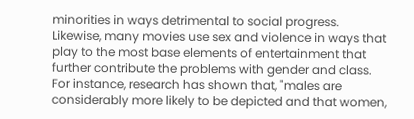minorities in ways detrimental to social progress. Likewise, many movies use sex and violence in ways that play to the most base elements of entertainment that further contribute the problems with gender and class. For instance, research has shown that, "males are considerably more likely to be depicted and that women,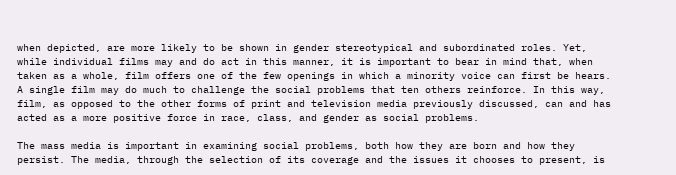when depicted, are more likely to be shown in gender stereotypical and subordinated roles. Yet, while individual films may and do act in this manner, it is important to bear in mind that, when taken as a whole, film offers one of the few openings in which a minority voice can first be hears. A single film may do much to challenge the social problems that ten others reinforce. In this way, film, as opposed to the other forms of print and television media previously discussed, can and has acted as a more positive force in race, class, and gender as social problems.

The mass media is important in examining social problems, both how they are born and how they persist. The media, through the selection of its coverage and the issues it chooses to present, is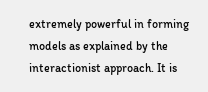extremely powerful in forming models as explained by the interactionist approach. It is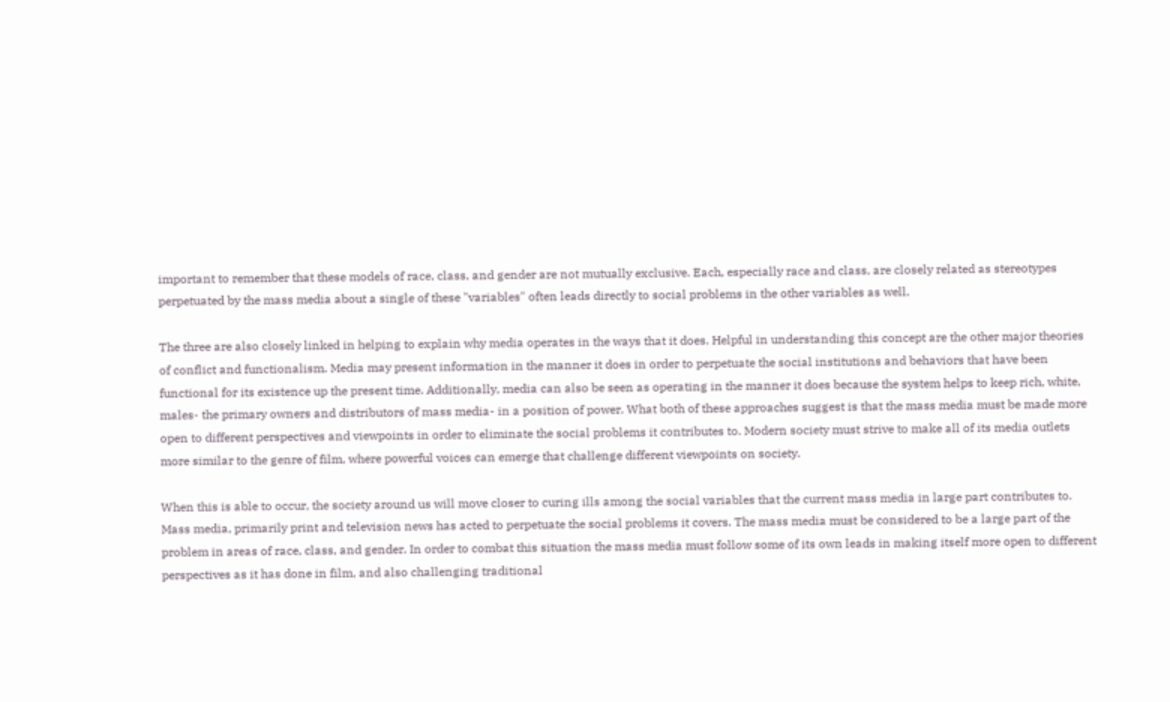important to remember that these models of race, class, and gender are not mutually exclusive. Each, especially race and class, are closely related as stereotypes perpetuated by the mass media about a single of these "variables" often leads directly to social problems in the other variables as well.

The three are also closely linked in helping to explain why media operates in the ways that it does. Helpful in understanding this concept are the other major theories of conflict and functionalism. Media may present information in the manner it does in order to perpetuate the social institutions and behaviors that have been functional for its existence up the present time. Additionally, media can also be seen as operating in the manner it does because the system helps to keep rich, white, males- the primary owners and distributors of mass media- in a position of power. What both of these approaches suggest is that the mass media must be made more open to different perspectives and viewpoints in order to eliminate the social problems it contributes to. Modern society must strive to make all of its media outlets more similar to the genre of film, where powerful voices can emerge that challenge different viewpoints on society.

When this is able to occur, the society around us will move closer to curing ills among the social variables that the current mass media in large part contributes to.
Mass media, primarily print and television news has acted to perpetuate the social problems it covers. The mass media must be considered to be a large part of the problem in areas of race, class, and gender. In order to combat this situation the mass media must follow some of its own leads in making itself more open to different perspectives as it has done in film, and also challenging traditional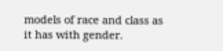models of race and class as it has with gender.